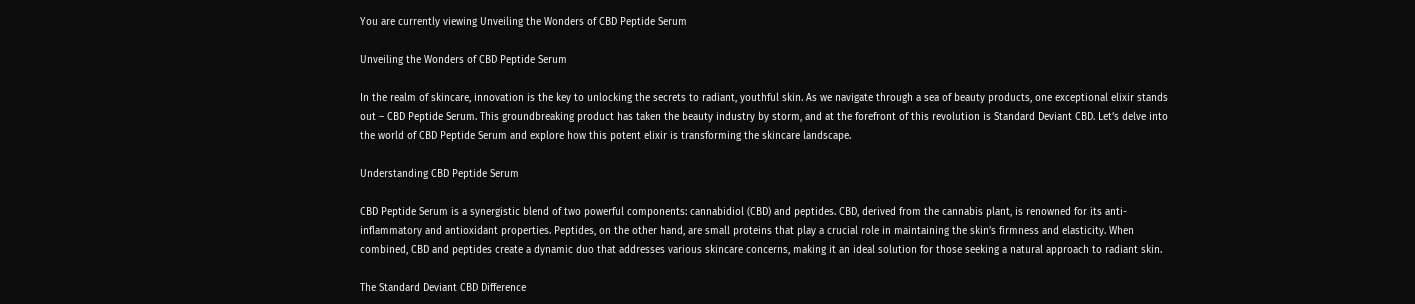You are currently viewing Unveiling the Wonders of CBD Peptide Serum

Unveiling the Wonders of CBD Peptide Serum

In the realm of skincare, innovation is the key to unlocking the secrets to radiant, youthful skin. As we navigate through a sea of beauty products, one exceptional elixir stands out – CBD Peptide Serum. This groundbreaking product has taken the beauty industry by storm, and at the forefront of this revolution is Standard Deviant CBD. Let’s delve into the world of CBD Peptide Serum and explore how this potent elixir is transforming the skincare landscape.

Understanding CBD Peptide Serum

CBD Peptide Serum is a synergistic blend of two powerful components: cannabidiol (CBD) and peptides. CBD, derived from the cannabis plant, is renowned for its anti-inflammatory and antioxidant properties. Peptides, on the other hand, are small proteins that play a crucial role in maintaining the skin’s firmness and elasticity. When combined, CBD and peptides create a dynamic duo that addresses various skincare concerns, making it an ideal solution for those seeking a natural approach to radiant skin.

The Standard Deviant CBD Difference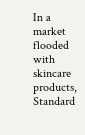In a market flooded with skincare products, Standard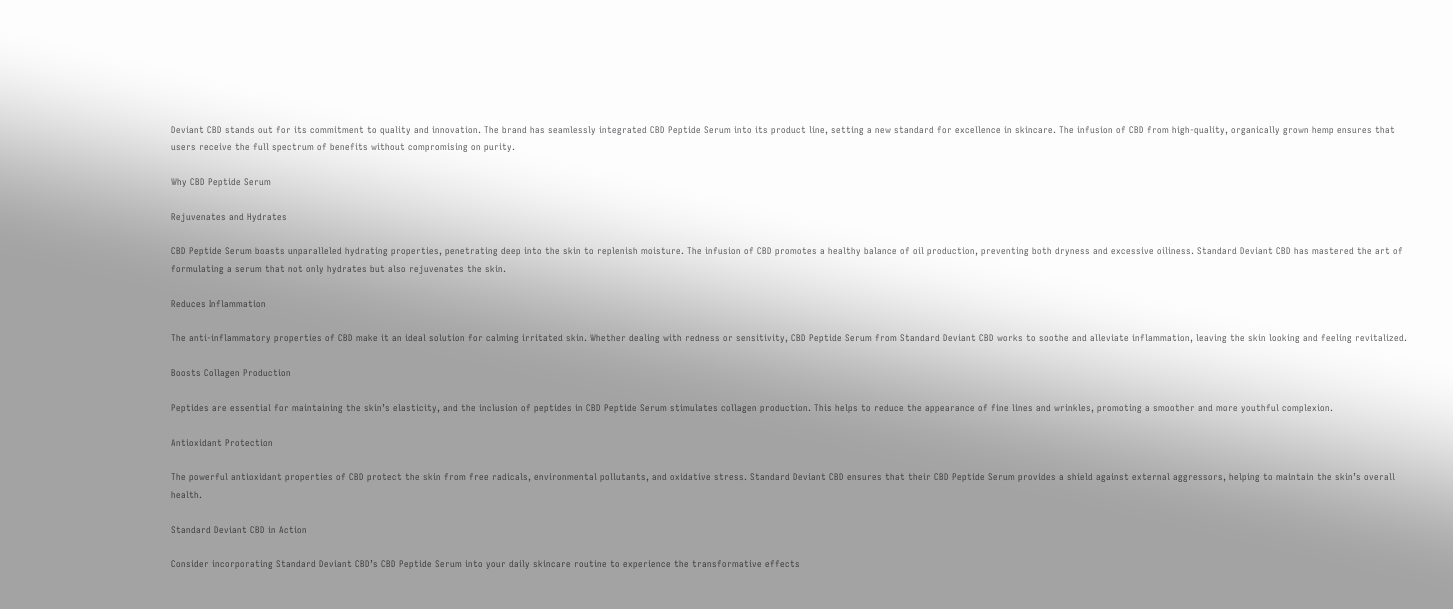Deviant CBD stands out for its commitment to quality and innovation. The brand has seamlessly integrated CBD Peptide Serum into its product line, setting a new standard for excellence in skincare. The infusion of CBD from high-quality, organically grown hemp ensures that users receive the full spectrum of benefits without compromising on purity.

Why CBD Peptide Serum

Rejuvenates and Hydrates

CBD Peptide Serum boasts unparalleled hydrating properties, penetrating deep into the skin to replenish moisture. The infusion of CBD promotes a healthy balance of oil production, preventing both dryness and excessive oiliness. Standard Deviant CBD has mastered the art of formulating a serum that not only hydrates but also rejuvenates the skin.

Reduces Inflammation

The anti-inflammatory properties of CBD make it an ideal solution for calming irritated skin. Whether dealing with redness or sensitivity, CBD Peptide Serum from Standard Deviant CBD works to soothe and alleviate inflammation, leaving the skin looking and feeling revitalized.

Boosts Collagen Production

Peptides are essential for maintaining the skin’s elasticity, and the inclusion of peptides in CBD Peptide Serum stimulates collagen production. This helps to reduce the appearance of fine lines and wrinkles, promoting a smoother and more youthful complexion.

Antioxidant Protection

The powerful antioxidant properties of CBD protect the skin from free radicals, environmental pollutants, and oxidative stress. Standard Deviant CBD ensures that their CBD Peptide Serum provides a shield against external aggressors, helping to maintain the skin’s overall health.

Standard Deviant CBD in Action

Consider incorporating Standard Deviant CBD’s CBD Peptide Serum into your daily skincare routine to experience the transformative effects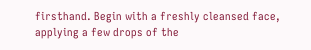firsthand. Begin with a freshly cleansed face, applying a few drops of the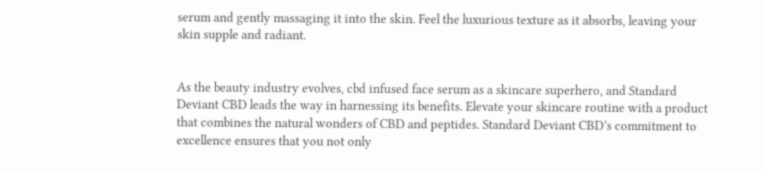serum and gently massaging it into the skin. Feel the luxurious texture as it absorbs, leaving your skin supple and radiant.


As the beauty industry evolves, cbd infused face serum as a skincare superhero, and Standard Deviant CBD leads the way in harnessing its benefits. Elevate your skincare routine with a product that combines the natural wonders of CBD and peptides. Standard Deviant CBD’s commitment to excellence ensures that you not only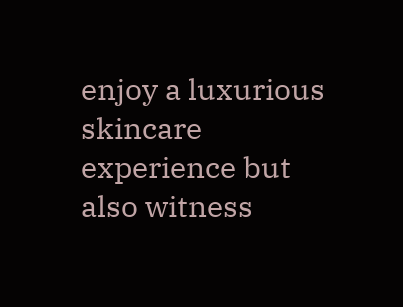enjoy a luxurious skincare experience but also witness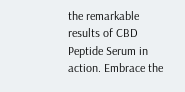the remarkable results of CBD Peptide Serum in action. Embrace the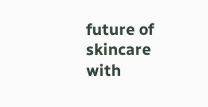future of skincare with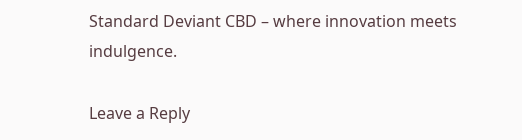Standard Deviant CBD – where innovation meets indulgence.

Leave a Reply